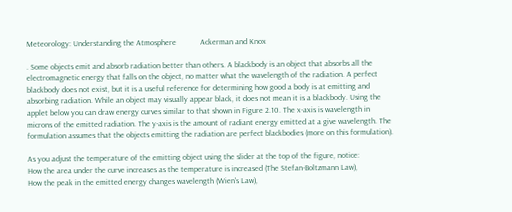Meteorology: Understanding the Atmosphere            Ackerman and Knox

. Some objects emit and absorb radiation better than others. A blackbody is an object that absorbs all the electromagnetic energy that falls on the object, no matter what the wavelength of the radiation. A perfect blackbody does not exist, but it is a useful reference for determining how good a body is at emitting and absorbing radiation. While an object may visually appear black, it does not mean it is a blackbody. Using the applet below you can draw energy curves similar to that shown in Figure 2.10. The x-axis is wavelength in microns of the emitted radiation. The y-axis is the amount of radiant energy emitted at a give wavelength. The formulation assumes that the objects emitting the radiation are perfect blackbodies (more on this formulation).

As you adjust the temperature of the emitting object using the slider at the top of the figure, notice:
How the area under the curve increases as the temperature is increased (The Stefan-Boltzmann Law),
How the peak in the emitted energy changes wavelength (Wien's Law),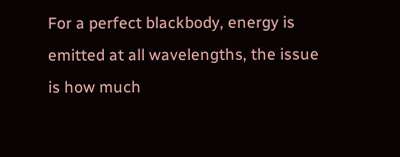For a perfect blackbody, energy is emitted at all wavelengths, the issue is how much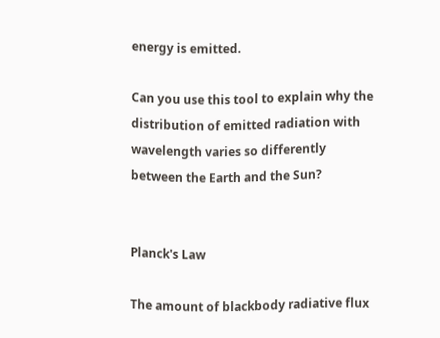energy is emitted.

Can you use this tool to explain why the distribution of emitted radiation with wavelength varies so differently between the Earth and the Sun?


Planck's Law

The amount of blackbody radiative flux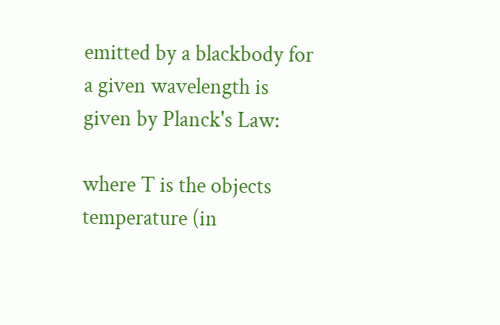emitted by a blackbody for a given wavelength is given by Planck's Law:

where T is the objects temperature (in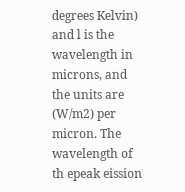degrees Kelvin) and l is the wavelength in microns, and the units are (W/m2) per micron. The wavelength of th epeak eission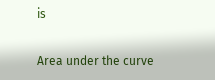is

Area under the curve